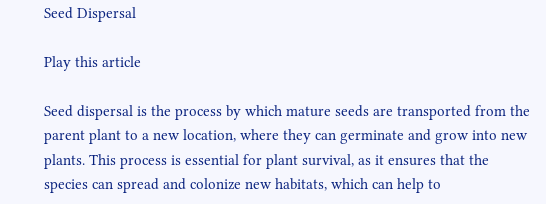Seed Dispersal

Play this article

Seed dispersal is the process by which mature seeds are transported from the parent plant to a new location, where they can germinate and grow into new plants. This process is essential for plant survival, as it ensures that the species can spread and colonize new habitats, which can help to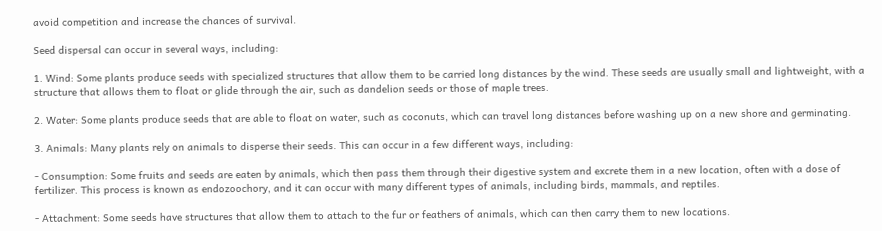avoid competition and increase the chances of survival.

Seed dispersal can occur in several ways, including:

1. Wind: Some plants produce seeds with specialized structures that allow them to be carried long distances by the wind. These seeds are usually small and lightweight, with a structure that allows them to float or glide through the air, such as dandelion seeds or those of maple trees.

2. Water: Some plants produce seeds that are able to float on water, such as coconuts, which can travel long distances before washing up on a new shore and germinating.

3. Animals: Many plants rely on animals to disperse their seeds. This can occur in a few different ways, including:

- Consumption: Some fruits and seeds are eaten by animals, which then pass them through their digestive system and excrete them in a new location, often with a dose of fertilizer. This process is known as endozoochory, and it can occur with many different types of animals, including birds, mammals, and reptiles.

- Attachment: Some seeds have structures that allow them to attach to the fur or feathers of animals, which can then carry them to new locations.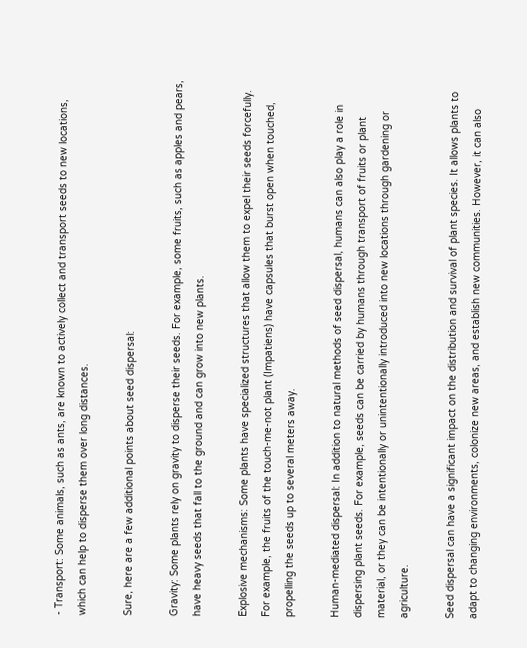- Transport: Some animals, such as ants, are known to actively collect and transport seeds to new locations, which can help to disperse them over long distances.

Sure, here are a few additional points about seed dispersal:

Gravity: Some plants rely on gravity to disperse their seeds. For example, some fruits, such as apples and pears, have heavy seeds that fall to the ground and can grow into new plants.

Explosive mechanisms: Some plants have specialized structures that allow them to expel their seeds forcefully. For example, the fruits of the touch-me-not plant (Impatiens) have capsules that burst open when touched, propelling the seeds up to several meters away.

Human-mediated dispersal: In addition to natural methods of seed dispersal, humans can also play a role in dispersing plant seeds. For example, seeds can be carried by humans through transport of fruits or plant material, or they can be intentionally or unintentionally introduced into new locations through gardening or agriculture.

Seed dispersal can have a significant impact on the distribution and survival of plant species. It allows plants to adapt to changing environments, colonize new areas, and establish new communities. However, it can also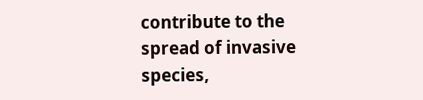contribute to the spread of invasive species,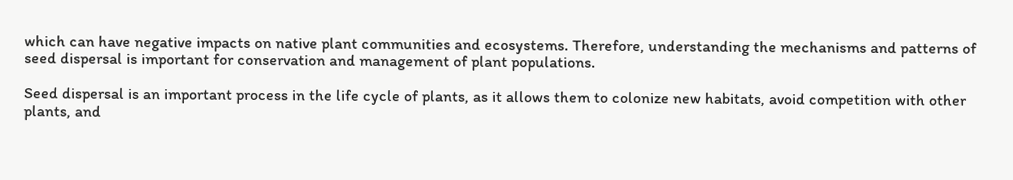which can have negative impacts on native plant communities and ecosystems. Therefore, understanding the mechanisms and patterns of seed dispersal is important for conservation and management of plant populations.

Seed dispersal is an important process in the life cycle of plants, as it allows them to colonize new habitats, avoid competition with other plants, and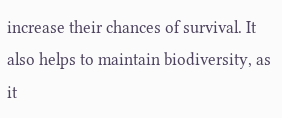increase their chances of survival. It also helps to maintain biodiversity, as it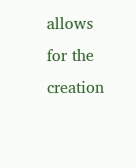allows for the creation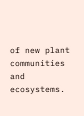of new plant communities and ecosystems.